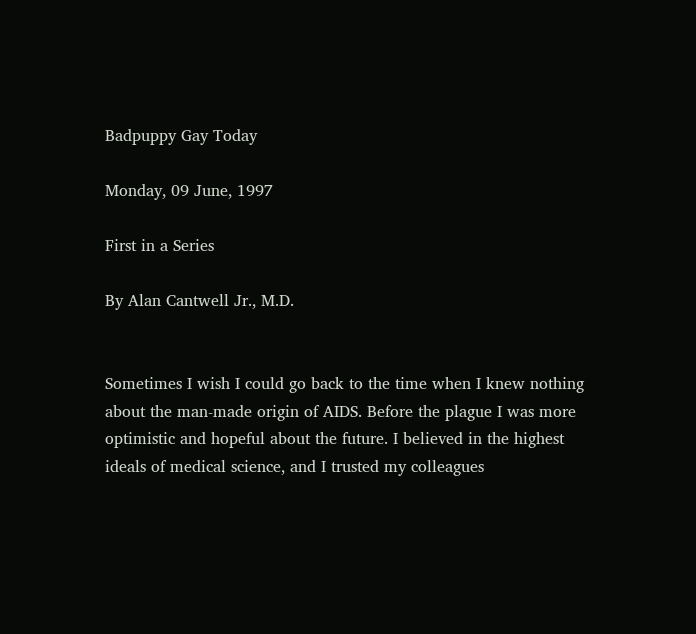Badpuppy Gay Today

Monday, 09 June, 1997

First in a Series

By Alan Cantwell Jr., M.D.


Sometimes I wish I could go back to the time when I knew nothing about the man-made origin of AIDS. Before the plague I was more optimistic and hopeful about the future. I believed in the highest ideals of medical science, and I trusted my colleagues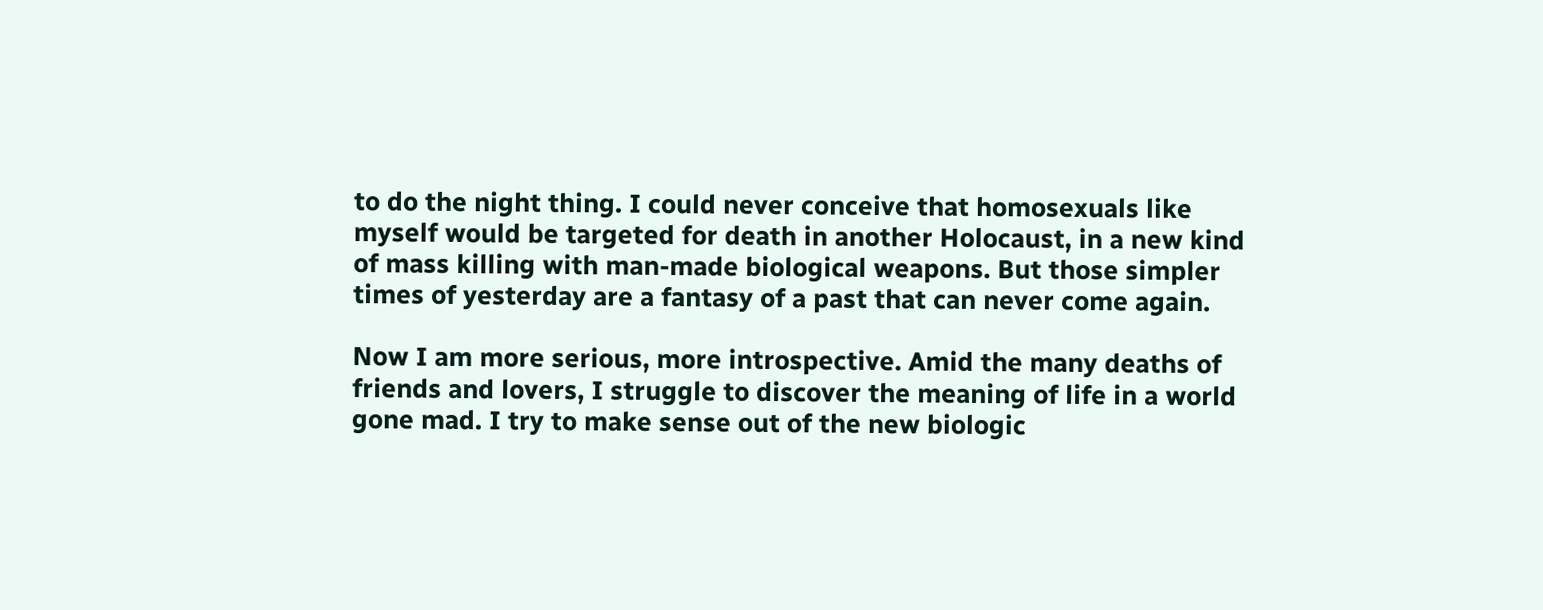to do the night thing. I could never conceive that homosexuals like myself would be targeted for death in another Holocaust, in a new kind of mass killing with man-made biological weapons. But those simpler times of yesterday are a fantasy of a past that can never come again.

Now I am more serious, more introspective. Amid the many deaths of friends and lovers, I struggle to discover the meaning of life in a world gone mad. I try to make sense out of the new biologic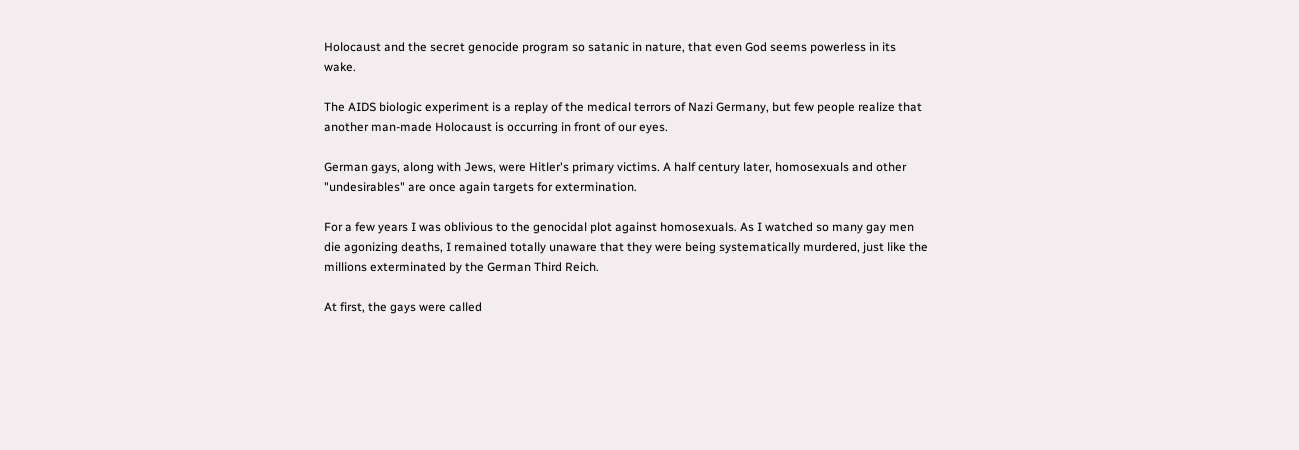Holocaust and the secret genocide program so satanic in nature, that even God seems powerless in its wake.

The AIDS biologic experiment is a replay of the medical terrors of Nazi Germany, but few people realize that another man-made Holocaust is occurring in front of our eyes.

German gays, along with Jews, were Hitler's primary victims. A half century later, homosexuals and other "undesirables" are once again targets for extermination.

For a few years I was oblivious to the genocidal plot against homosexuals. As I watched so many gay men die agonizing deaths, I remained totally unaware that they were being systematically murdered, just like the millions exterminated by the German Third Reich.

At first, the gays were called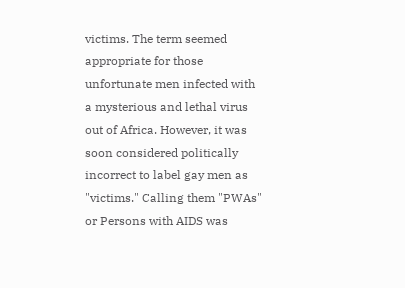victims. The term seemed appropriate for those unfortunate men infected with a mysterious and lethal virus out of Africa. However, it was soon considered politically incorrect to label gay men as "victims." Calling them "PWAs" or Persons with AIDS was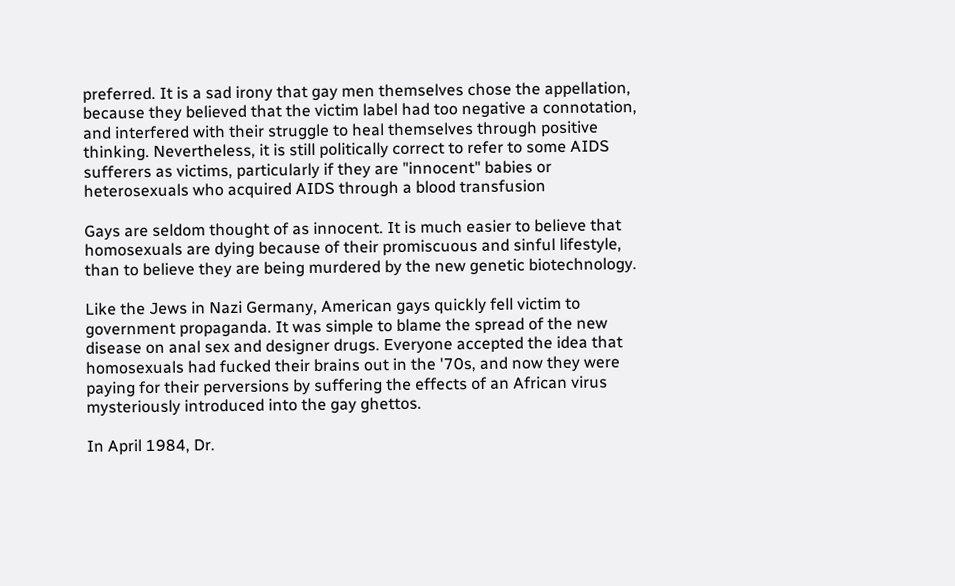preferred. It is a sad irony that gay men themselves chose the appellation, because they believed that the victim label had too negative a connotation, and interfered with their struggle to heal themselves through positive thinking. Nevertheless, it is still politically correct to refer to some AIDS sufferers as victims, particularly if they are "innocent" babies or heterosexuals who acquired AIDS through a blood transfusion

Gays are seldom thought of as innocent. It is much easier to believe that homosexuals are dying because of their promiscuous and sinful lifestyle, than to believe they are being murdered by the new genetic biotechnology.

Like the Jews in Nazi Germany, American gays quickly fell victim to government propaganda. It was simple to blame the spread of the new disease on anal sex and designer drugs. Everyone accepted the idea that homosexuals had fucked their brains out in the '70s, and now they were paying for their perversions by suffering the effects of an African virus mysteriously introduced into the gay ghettos.

In April 1984, Dr.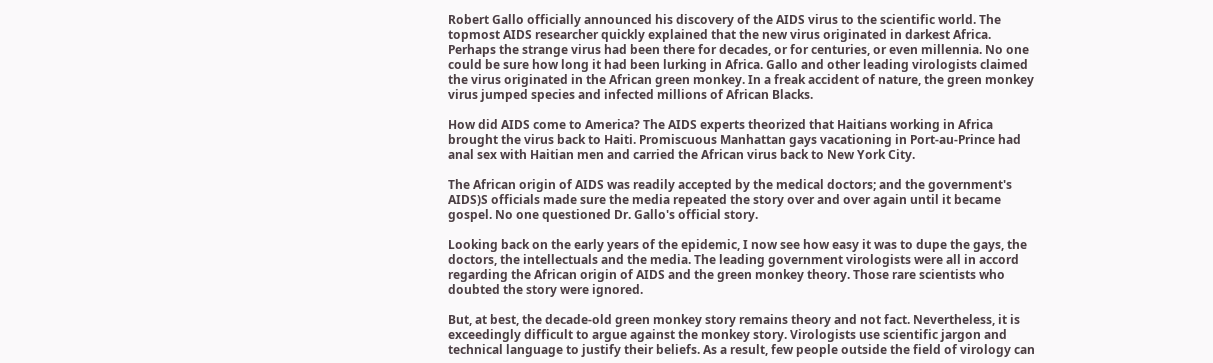Robert Gallo officially announced his discovery of the AIDS virus to the scientific world. The topmost AIDS researcher quickly explained that the new virus originated in darkest Africa. Perhaps the strange virus had been there for decades, or for centuries, or even millennia. No one could be sure how long it had been lurking in Africa. Gallo and other leading virologists claimed the virus originated in the African green monkey. In a freak accident of nature, the green monkey virus jumped species and infected millions of African Blacks.

How did AIDS come to America? The AIDS experts theorized that Haitians working in Africa brought the virus back to Haiti. Promiscuous Manhattan gays vacationing in Port-au-Prince had anal sex with Haitian men and carried the African virus back to New York City.

The African origin of AIDS was readily accepted by the medical doctors; and the government's AIDS)S officials made sure the media repeated the story over and over again until it became gospel. No one questioned Dr. Gallo's official story.

Looking back on the early years of the epidemic, I now see how easy it was to dupe the gays, the doctors, the intellectuals and the media. The leading government virologists were all in accord regarding the African origin of AIDS and the green monkey theory. Those rare scientists who doubted the story were ignored.

But, at best, the decade-old green monkey story remains theory and not fact. Nevertheless, it is exceedingly difficult to argue against the monkey story. Virologists use scientific jargon and technical language to justify their beliefs. As a result, few people outside the field of virology can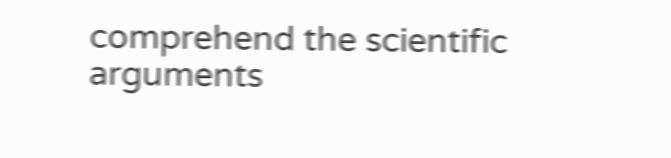comprehend the scientific arguments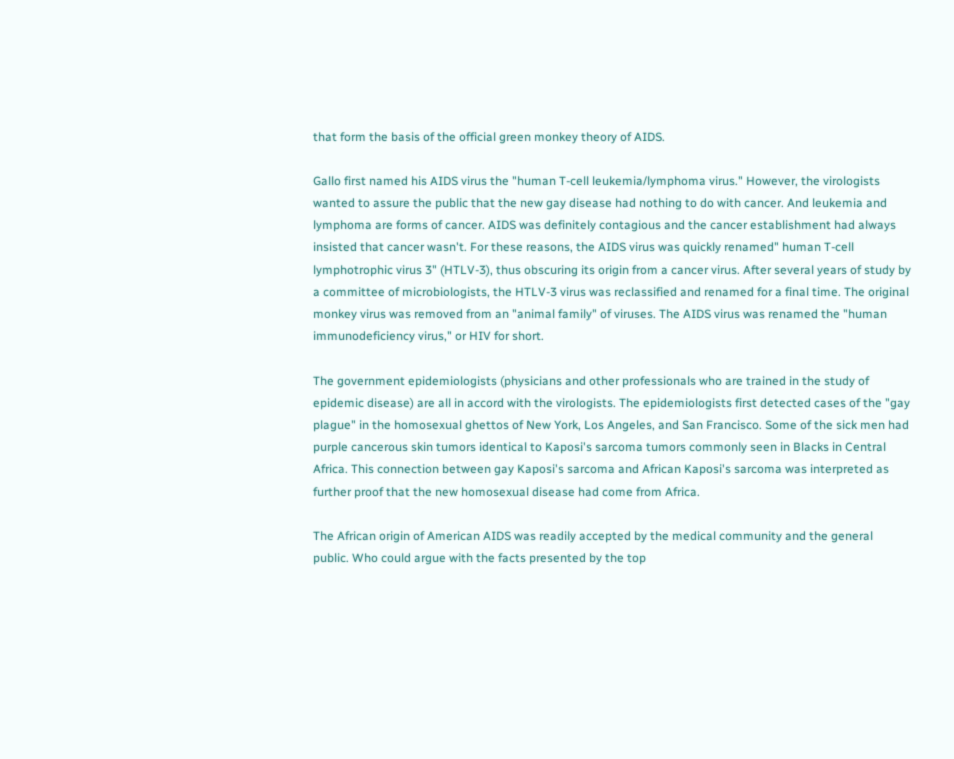that form the basis of the official green monkey theory of AIDS.

Gallo first named his AIDS virus the "human T-cell leukemia/lymphoma virus." However, the virologists wanted to assure the public that the new gay disease had nothing to do with cancer. And leukemia and lymphoma are forms of cancer. AIDS was definitely contagious and the cancer establishment had always insisted that cancer wasn't. For these reasons, the AIDS virus was quickly renamed" human T-cell lymphotrophic virus 3" (HTLV-3), thus obscuring its origin from a cancer virus. After several years of study by a committee of microbiologists, the HTLV-3 virus was reclassified and renamed for a final time. The original monkey virus was removed from an "animal family" of viruses. The AIDS virus was renamed the "human immunodeficiency virus," or HIV for short.

The government epidemiologists (physicians and other professionals who are trained in the study of epidemic disease) are all in accord with the virologists. The epidemiologists first detected cases of the "gay plague" in the homosexual ghettos of New York, Los Angeles, and San Francisco. Some of the sick men had purple cancerous skin tumors identical to Kaposi's sarcoma tumors commonly seen in Blacks in Central Africa. This connection between gay Kaposi's sarcoma and African Kaposi's sarcoma was interpreted as further proof that the new homosexual disease had come from Africa.

The African origin of American AIDS was readily accepted by the medical community and the general public. Who could argue with the facts presented by the top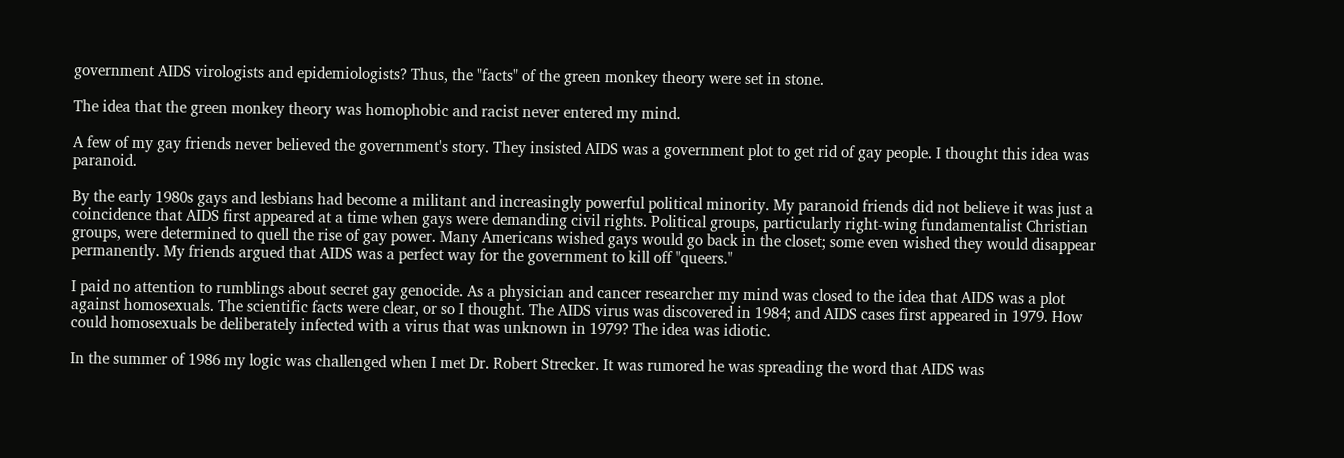government AIDS virologists and epidemiologists? Thus, the "facts" of the green monkey theory were set in stone.

The idea that the green monkey theory was homophobic and racist never entered my mind.

A few of my gay friends never believed the government's story. They insisted AIDS was a government plot to get rid of gay people. I thought this idea was paranoid.

By the early 1980s gays and lesbians had become a militant and increasingly powerful political minority. My paranoid friends did not believe it was just a coincidence that AIDS first appeared at a time when gays were demanding civil rights. Political groups, particularly right-wing fundamentalist Christian groups, were determined to quell the rise of gay power. Many Americans wished gays would go back in the closet; some even wished they would disappear permanently. My friends argued that AIDS was a perfect way for the government to kill off "queers."

I paid no attention to rumblings about secret gay genocide. As a physician and cancer researcher my mind was closed to the idea that AIDS was a plot against homosexuals. The scientific facts were clear, or so I thought. The AIDS virus was discovered in 1984; and AIDS cases first appeared in 1979. How could homosexuals be deliberately infected with a virus that was unknown in 1979? The idea was idiotic.

In the summer of 1986 my logic was challenged when I met Dr. Robert Strecker. It was rumored he was spreading the word that AIDS was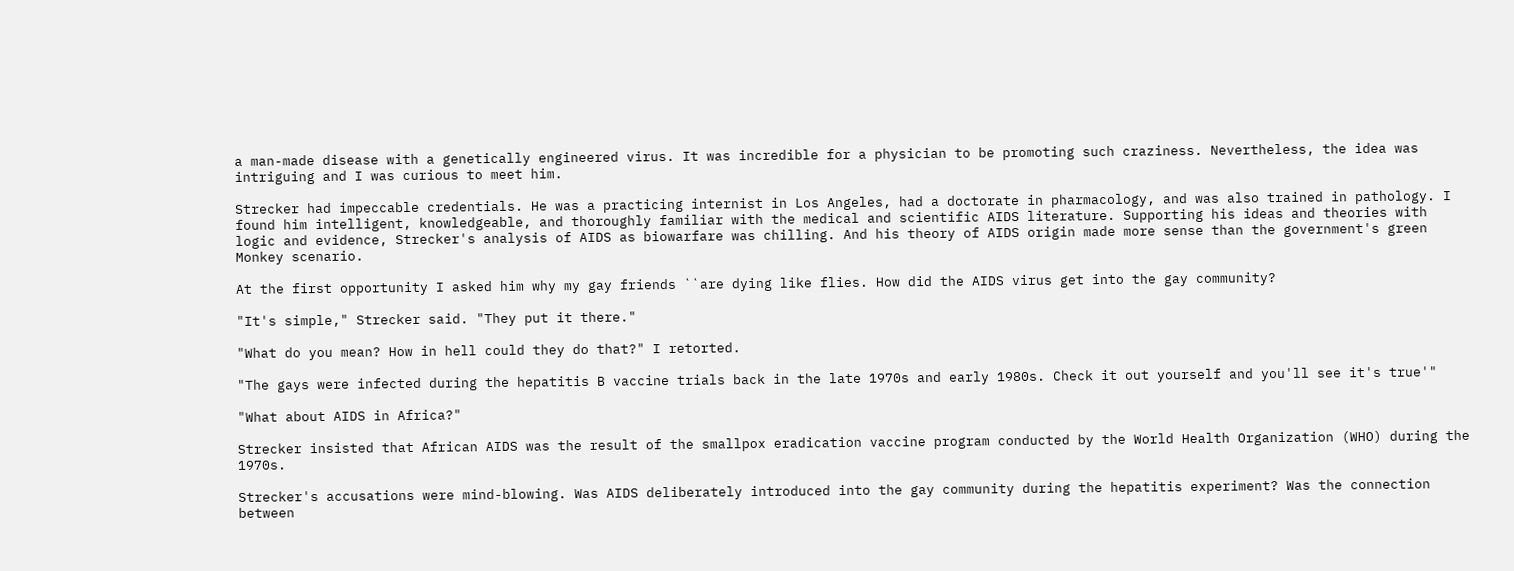a man-made disease with a genetically engineered virus. It was incredible for a physician to be promoting such craziness. Nevertheless, the idea was intriguing and I was curious to meet him.

Strecker had impeccable credentials. He was a practicing internist in Los Angeles, had a doctorate in pharmacology, and was also trained in pathology. I found him intelligent, knowledgeable, and thoroughly familiar with the medical and scientific AIDS literature. Supporting his ideas and theories with logic and evidence, Strecker's analysis of AIDS as biowarfare was chilling. And his theory of AIDS origin made more sense than the government's green Monkey scenario.

At the first opportunity I asked him why my gay friends ``are dying like flies. How did the AIDS virus get into the gay community?

"It's simple," Strecker said. "They put it there."

"What do you mean? How in hell could they do that?" I retorted.

"The gays were infected during the hepatitis B vaccine trials back in the late 1970s and early 1980s. Check it out yourself and you'll see it's true'"

"What about AIDS in Africa?"

Strecker insisted that African AIDS was the result of the smallpox eradication vaccine program conducted by the World Health Organization (WHO) during the 1970s.

Strecker's accusations were mind-blowing. Was AIDS deliberately introduced into the gay community during the hepatitis experiment? Was the connection between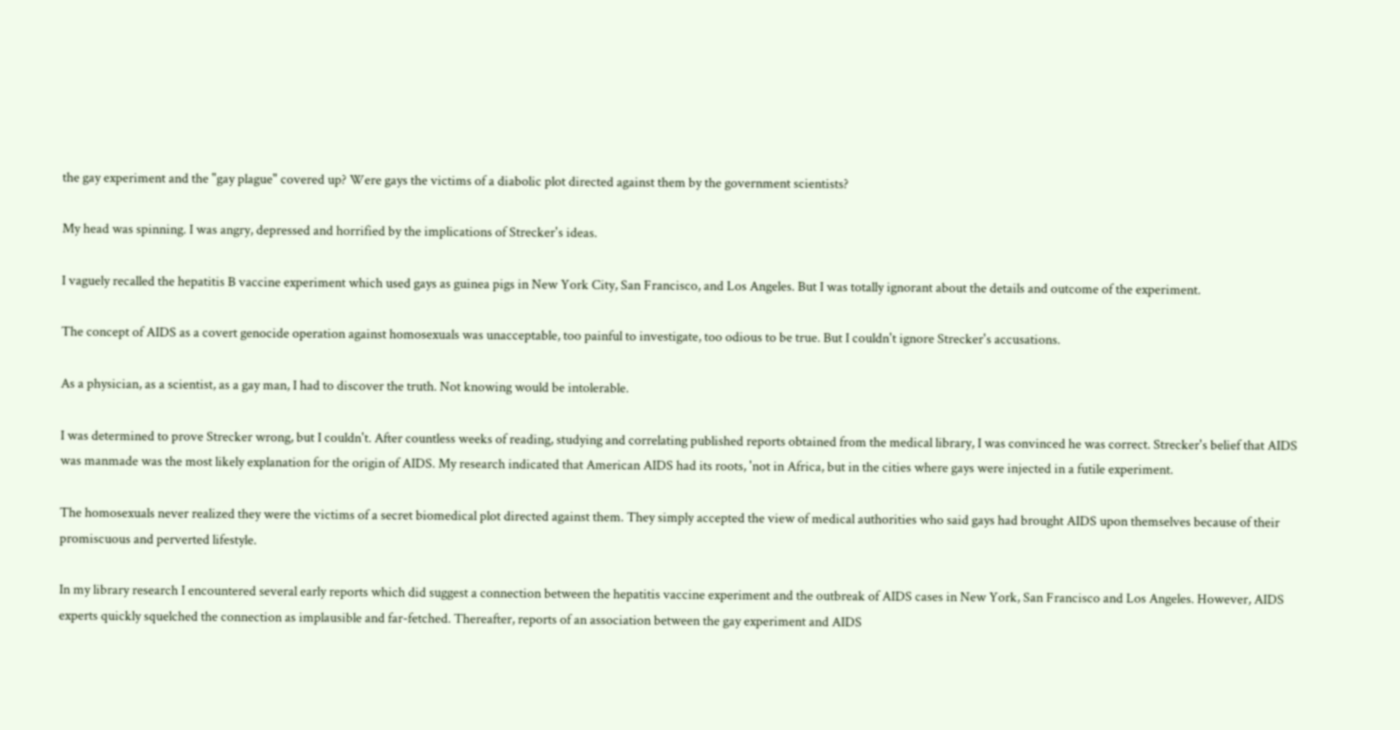the gay experiment and the "gay plague" covered up? Were gays the victims of a diabolic plot directed against them by the government scientists?

My head was spinning. I was angry, depressed and horrified by the implications of Strecker's ideas.

I vaguely recalled the hepatitis B vaccine experiment which used gays as guinea pigs in New York City, San Francisco, and Los Angeles. But I was totally ignorant about the details and outcome of the experiment.

The concept of AIDS as a covert genocide operation against homosexuals was unacceptable, too painful to investigate, too odious to be true. But I couldn't ignore Strecker's accusations.

As a physician, as a scientist, as a gay man, I had to discover the truth. Not knowing would be intolerable.

I was determined to prove Strecker wrong, but I couldn't. After countless weeks of reading, studying and correlating published reports obtained from the medical library, I was convinced he was correct. Strecker's belief that AIDS was manmade was the most likely explanation for the origin of AIDS. My research indicated that American AIDS had its roots, 'not in Africa, but in the cities where gays were injected in a futile experiment.

The homosexuals never realized they were the victims of a secret biomedical plot directed against them. They simply accepted the view of medical authorities who said gays had brought AIDS upon themselves because of their promiscuous and perverted lifestyle.

In my library research I encountered several early reports which did suggest a connection between the hepatitis vaccine experiment and the outbreak of AIDS cases in New York, San Francisco and Los Angeles. However, AIDS experts quickly squelched the connection as implausible and far-fetched. Thereafter, reports of an association between the gay experiment and AIDS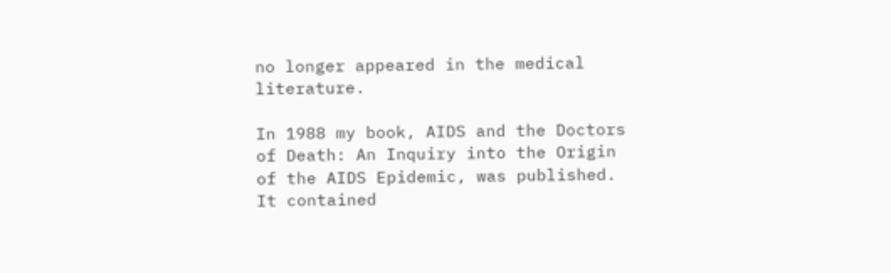no longer appeared in the medical literature.

In 1988 my book, AIDS and the Doctors of Death: An Inquiry into the Origin of the AIDS Epidemic, was published. It contained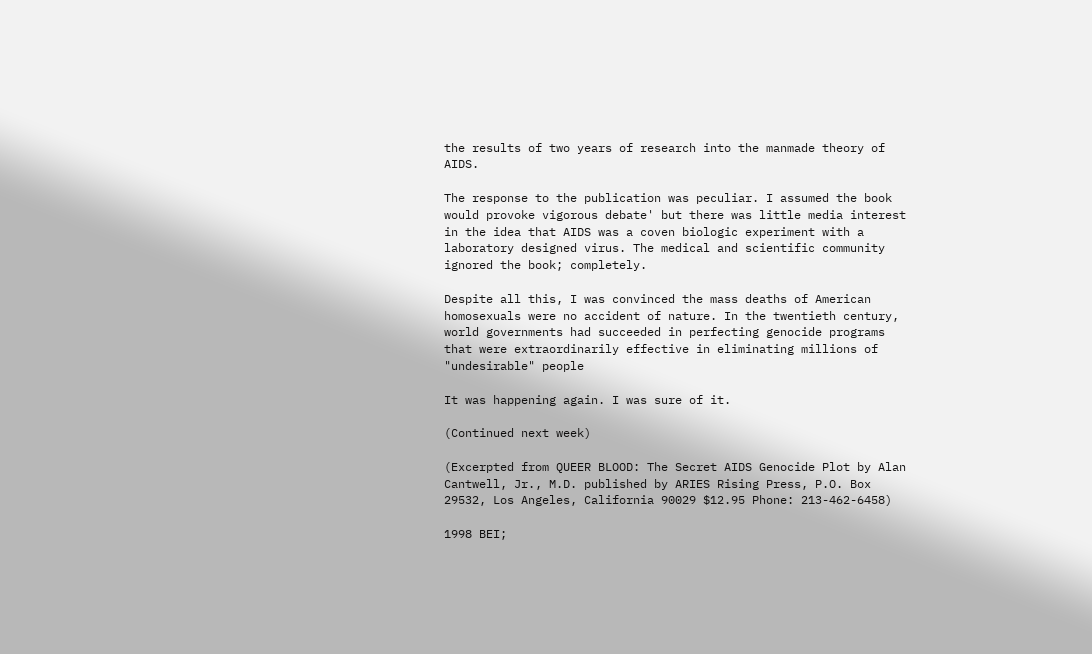the results of two years of research into the manmade theory of AIDS.

The response to the publication was peculiar. I assumed the book would provoke vigorous debate' but there was little media interest in the idea that AIDS was a coven biologic experiment with a laboratory designed virus. The medical and scientific community ignored the book; completely.

Despite all this, I was convinced the mass deaths of American homosexuals were no accident of nature. In the twentieth century, world governments had succeeded in perfecting genocide programs that were extraordinarily effective in eliminating millions of "undesirable" people

It was happening again. I was sure of it.

(Continued next week)

(Excerpted from QUEER BLOOD: The Secret AIDS Genocide Plot by Alan Cantwell, Jr., M.D. published by ARIES Rising Press, P.O. Box 29532, Los Angeles, California 90029 $12.95 Phone: 213-462-6458)

1998 BEI;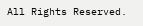All Rights Reserved.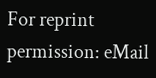For reprint permission: eMail